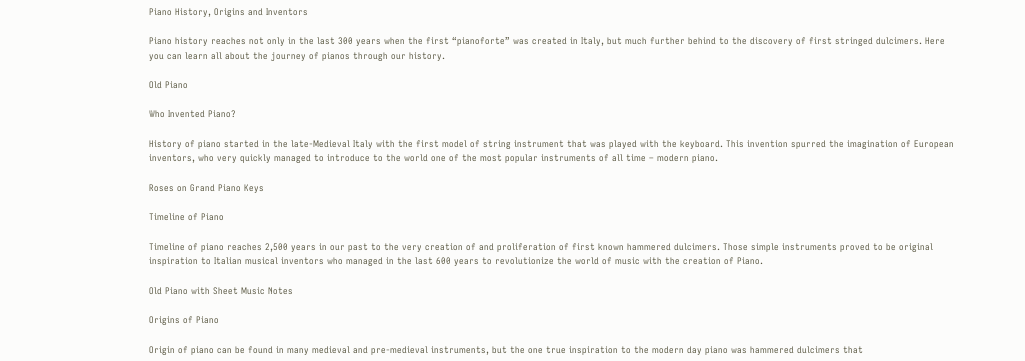Piano History, Origins and Inventors

Piano history reaches not only in the last 300 years when the first “pianoforte” was created in Italy, but much further behind to the discovery of first stringed dulcimers. Here you can learn all about the journey of pianos through our history.

Old Piano

Who Invented Piano?

History of piano started in the late-Medieval Italy with the first model of string instrument that was played with the keyboard. This invention spurred the imagination of European inventors, who very quickly managed to introduce to the world one of the most popular instruments of all time – modern piano.

Roses on Grand Piano Keys

Timeline of Piano

Timeline of piano reaches 2,500 years in our past to the very creation of and proliferation of first known hammered dulcimers. Those simple instruments proved to be original inspiration to Italian musical inventors who managed in the last 600 years to revolutionize the world of music with the creation of Piano.

Old Piano with Sheet Music Notes

Origins of Piano

Origin of piano can be found in many medieval and pre-medieval instruments, but the one true inspiration to the modern day piano was hammered dulcimers that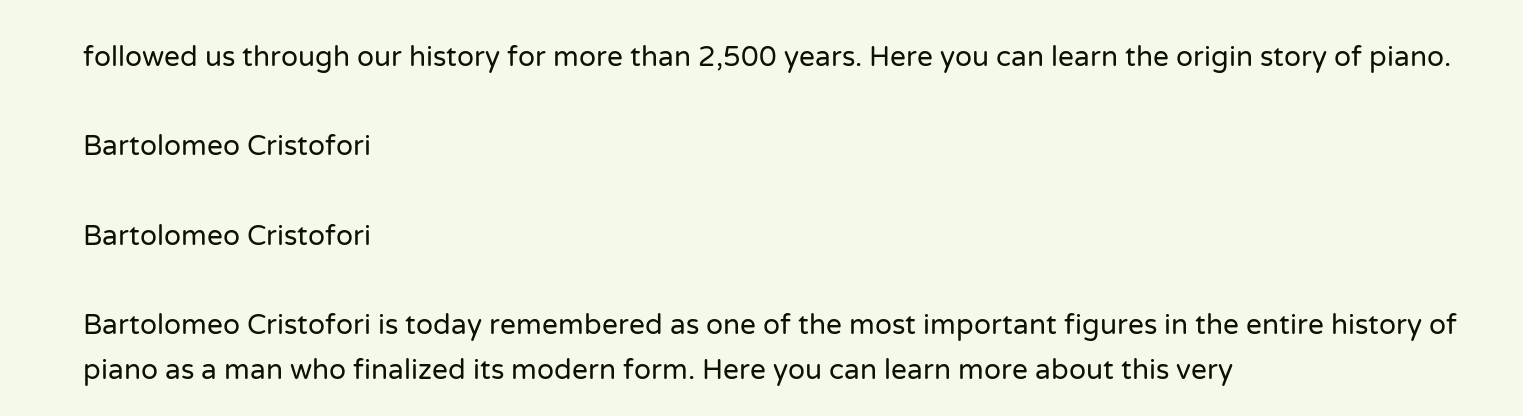followed us through our history for more than 2,500 years. Here you can learn the origin story of piano.

Bartolomeo Cristofori

Bartolomeo Cristofori

Bartolomeo Cristofori is today remembered as one of the most important figures in the entire history of piano as a man who finalized its modern form. Here you can learn more about this very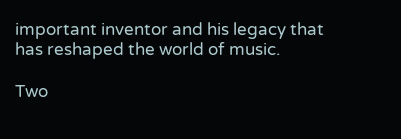important inventor and his legacy that has reshaped the world of music.

Two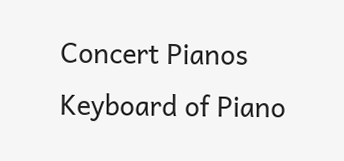Concert Pianos
Keyboard of Piano